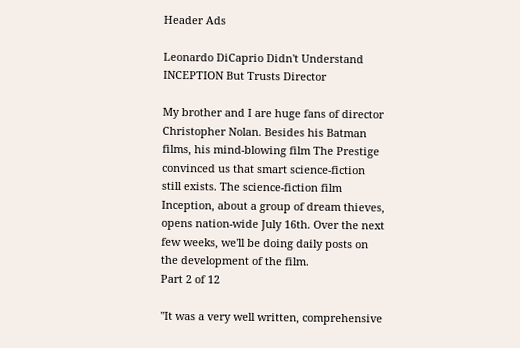Header Ads

Leonardo DiCaprio Didn't Understand INCEPTION But Trusts Director

My brother and I are huge fans of director Christopher Nolan. Besides his Batman  films, his mind-blowing film The Prestige convinced us that smart science-fiction still exists. The science-fiction film Inception, about a group of dream thieves, opens nation-wide July 16th. Over the next few weeks, we'll be doing daily posts on the development of the film.
Part 2 of 12

"It was a very well written, comprehensive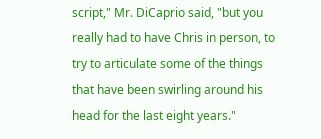script," Mr. DiCaprio said, "but you really had to have Chris in person, to try to articulate some of the things that have been swirling around his head for the last eight years."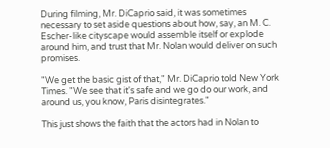During filming, Mr. DiCaprio said, it was sometimes necessary to set aside questions about how, say, an M. C. Escher-like cityscape would assemble itself or explode around him, and trust that Mr. Nolan would deliver on such promises.

"We get the basic gist of that," Mr. DiCaprio told New York Times. "We see that it's safe and we go do our work, and around us, you know, Paris disintegrates."

This just shows the faith that the actors had in Nolan to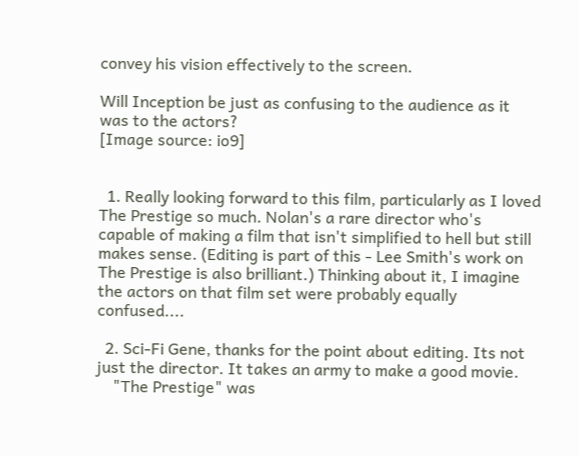convey his vision effectively to the screen.

Will Inception be just as confusing to the audience as it was to the actors?
[Image source: io9]


  1. Really looking forward to this film, particularly as I loved The Prestige so much. Nolan's a rare director who's capable of making a film that isn't simplified to hell but still makes sense. (Editing is part of this - Lee Smith's work on The Prestige is also brilliant.) Thinking about it, I imagine the actors on that film set were probably equally confused....

  2. Sci-Fi Gene, thanks for the point about editing. Its not just the director. It takes an army to make a good movie.
    "The Prestige" was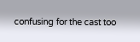confusing for the cast too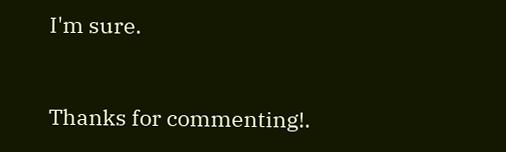I'm sure.


Thanks for commenting!.